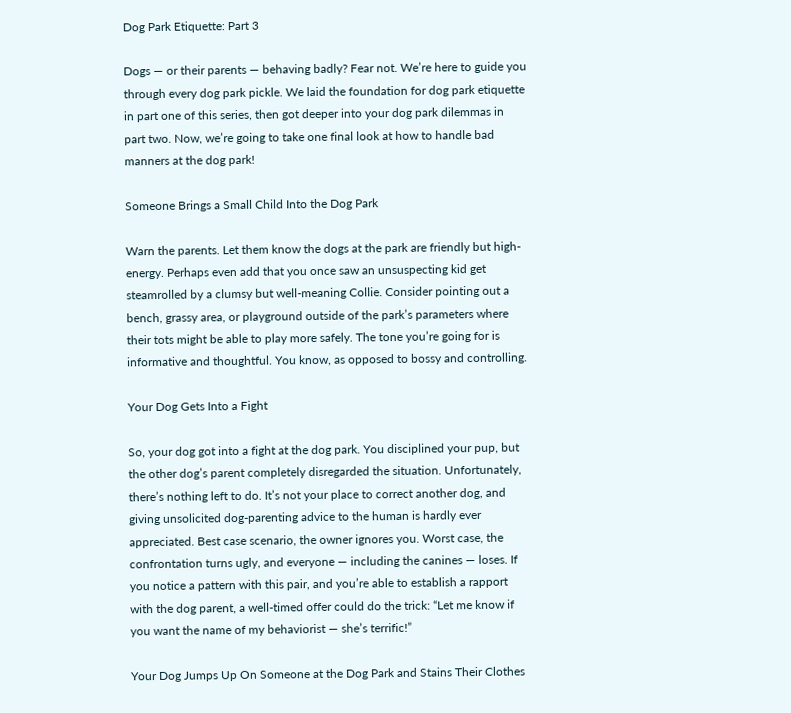Dog Park Etiquette: Part 3

Dogs — or their parents — behaving badly? Fear not. We’re here to guide you through every dog park pickle. We laid the foundation for dog park etiquette in part one of this series, then got deeper into your dog park dilemmas in part two. Now, we’re going to take one final look at how to handle bad manners at the dog park!

Someone Brings a Small Child Into the Dog Park

Warn the parents. Let them know the dogs at the park are friendly but high-energy. Perhaps even add that you once saw an unsuspecting kid get steamrolled by a clumsy but well-meaning Collie. Consider pointing out a bench, grassy area, or playground outside of the park’s parameters where their tots might be able to play more safely. The tone you’re going for is informative and thoughtful. You know, as opposed to bossy and controlling.

Your Dog Gets Into a Fight

So, your dog got into a fight at the dog park. You disciplined your pup, but the other dog’s parent completely disregarded the situation. Unfortunately, there’s nothing left to do. It’s not your place to correct another dog, and giving unsolicited dog-parenting advice to the human is hardly ever appreciated. Best case scenario, the owner ignores you. Worst case, the confrontation turns ugly, and everyone — including the canines — loses. If you notice a pattern with this pair, and you’re able to establish a rapport with the dog parent, a well-timed offer could do the trick: “Let me know if you want the name of my behaviorist — she’s terrific!”

Your Dog Jumps Up On Someone at the Dog Park and Stains Their Clothes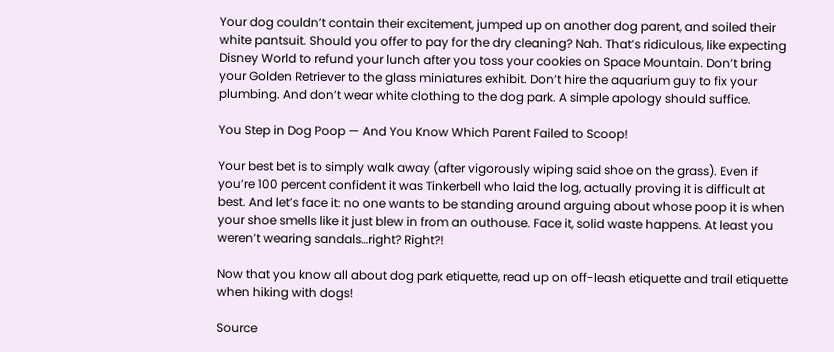Your dog couldn’t contain their excitement, jumped up on another dog parent, and soiled their white pantsuit. Should you offer to pay for the dry cleaning? Nah. That’s ridiculous, like expecting Disney World to refund your lunch after you toss your cookies on Space Mountain. Don’t bring your Golden Retriever to the glass miniatures exhibit. Don’t hire the aquarium guy to fix your plumbing. And don’t wear white clothing to the dog park. A simple apology should suffice.

You Step in Dog Poop — And You Know Which Parent Failed to Scoop!

Your best bet is to simply walk away (after vigorously wiping said shoe on the grass). Even if you’re 100 percent confident it was Tinkerbell who laid the log, actually proving it is difficult at best. And let’s face it: no one wants to be standing around arguing about whose poop it is when your shoe smells like it just blew in from an outhouse. Face it, solid waste happens. At least you weren’t wearing sandals…right? Right?!

Now that you know all about dog park etiquette, read up on off-leash etiquette and trail etiquette when hiking with dogs!

Source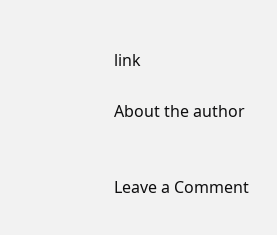link

About the author


Leave a Comment